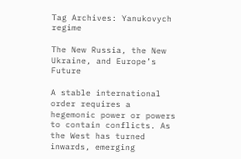Tag Archives: Yanukovych regime

The New Russia, the New Ukraine, and Europe’s Future

A stable international order requires a hegemonic power or powers to contain conflicts. As the West has turned inwards, emerging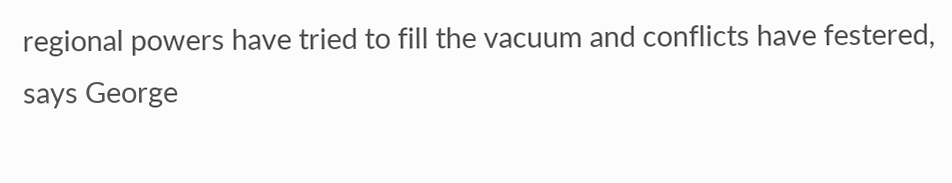regional powers have tried to fill the vacuum and conflicts have festered, says George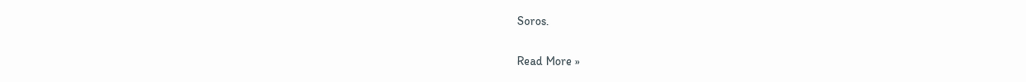Soros.

Read More »